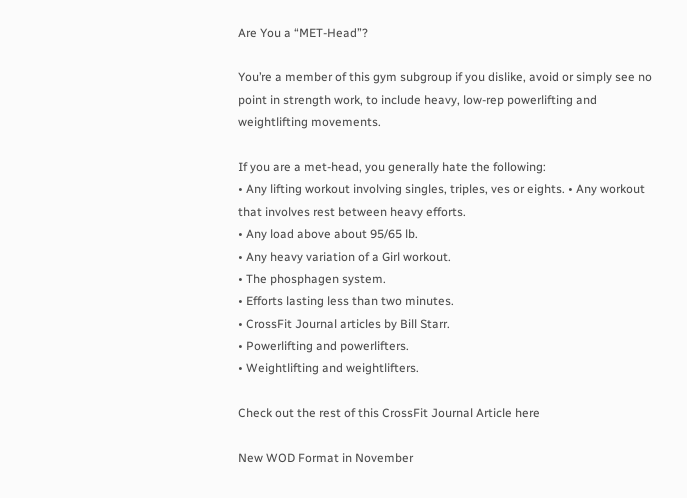Are You a “MET-Head”?

You’re a member of this gym subgroup if you dislike, avoid or simply see no point in strength work, to include heavy, low-rep powerlifting and weightlifting movements.

If you are a met-head, you generally hate the following:
• Any lifting workout involving singles, triples, ves or eights. • Any workout that involves rest between heavy efforts.
• Any load above about 95/65 lb.
• Any heavy variation of a Girl workout.
• The phosphagen system.
• Efforts lasting less than two minutes.
• CrossFit Journal articles by Bill Starr.
• Powerlifting and powerlifters.
• Weightlifting and weightlifters.

Check out the rest of this CrossFit Journal Article here

New WOD Format in November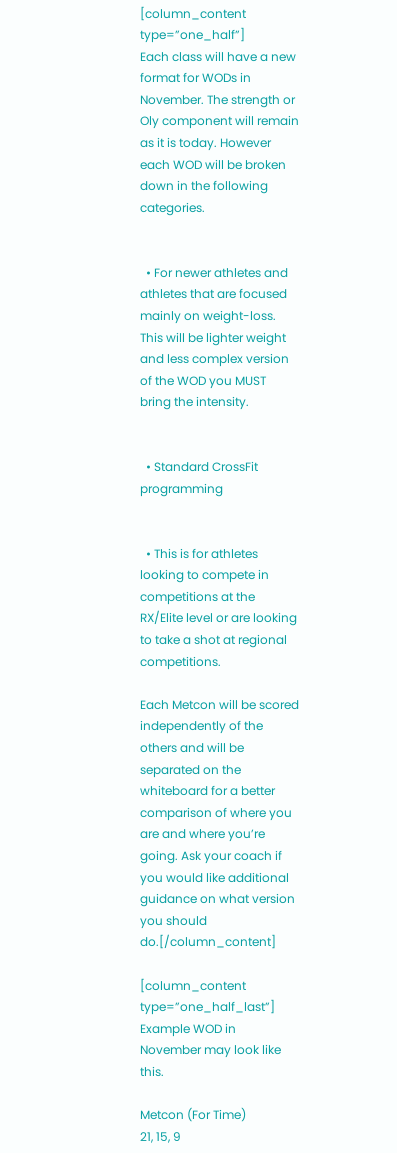[column_content type=”one_half”]
Each class will have a new format for WODs in November. The strength or Oly component will remain as it is today. However each WOD will be broken down in the following categories.


  • For newer athletes and athletes that are focused mainly on weight-loss. This will be lighter weight and less complex version of the WOD you MUST bring the intensity.


  • Standard CrossFit programming


  • This is for athletes looking to compete in competitions at the RX/Elite level or are looking to take a shot at regional competitions.

Each Metcon will be scored independently of the others and will be separated on the whiteboard for a better comparison of where you are and where you’re going. Ask your coach if you would like additional guidance on what version you should do.[/column_content]

[column_content type=”one_half_last”]
Example WOD in November may look like this.

Metcon (For Time)
21, 15, 9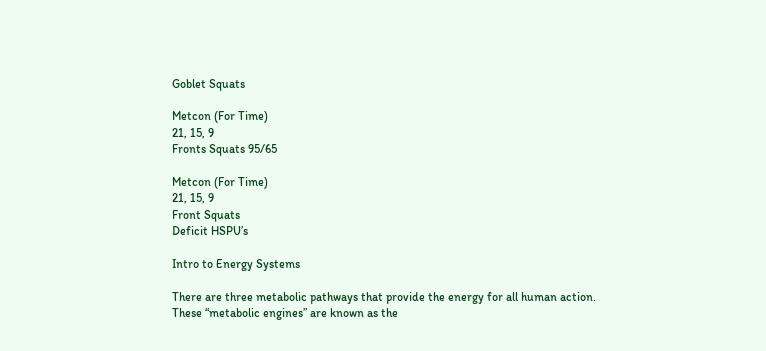Goblet Squats

Metcon (For Time)
21, 15, 9
Fronts Squats 95/65

Metcon (For Time)
21, 15, 9
Front Squats
Deficit HSPU’s

Intro to Energy Systems

There are three metabolic pathways that provide the energy for all human action. These “metabolic engines” are known as the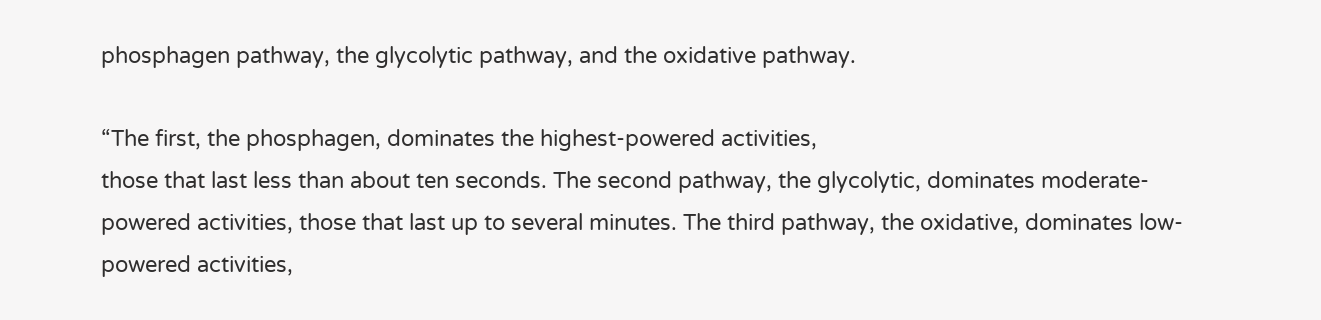phosphagen pathway, the glycolytic pathway, and the oxidative pathway.

“The first, the phosphagen, dominates the highest-powered activities,
those that last less than about ten seconds. The second pathway, the glycolytic, dominates moderate-powered activities, those that last up to several minutes. The third pathway, the oxidative, dominates low-powered activities,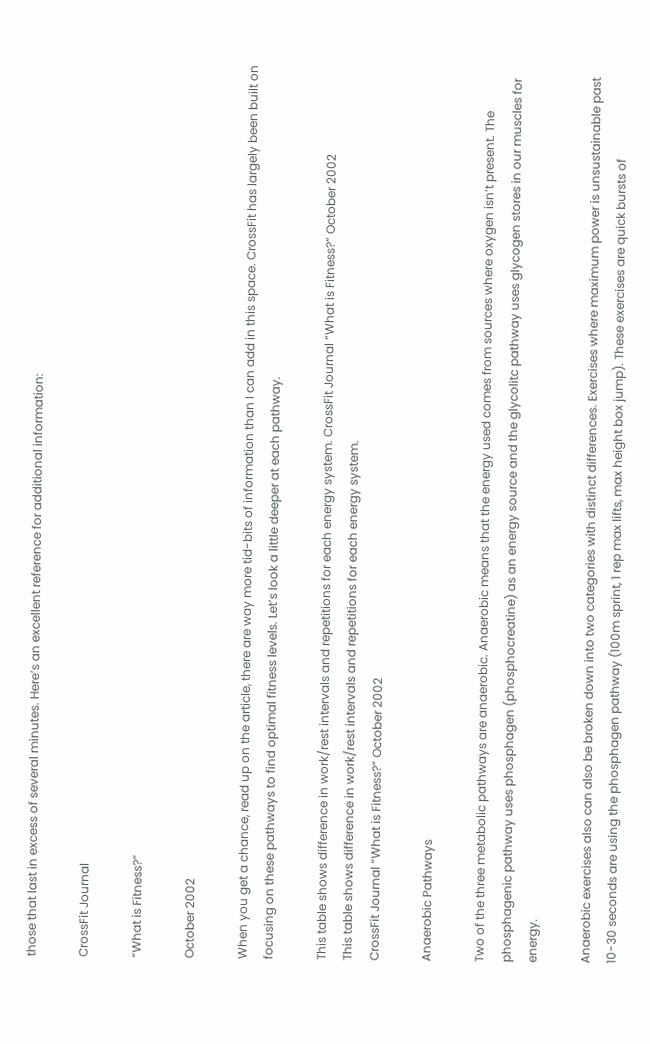those that last in excess of several minutes. Here’s an excellent reference for additional information:

CrossFit Journal

“What is Fitness?”

October 2002

When you get a chance, read up on the article, there are way more tid-bits of information than I can add in this space. CrossFit has largely been built on focusing on these pathways to find optimal fitness levels. Let’s look a little deeper at each pathway.

This table shows difference in work/rest intervals and repetitions for each energy system. CrossFit Journal “What is Fitness?” October 2002
This table shows difference in work/rest intervals and repetitions for each energy system.
CrossFit Journal “What is Fitness?” October 2002

Anaerobic Pathways

Two of the three metabolic pathways are anaerobic. Anaerobic means that the energy used comes from sources where oxygen isn’t present. The phosphagenic pathway uses phosphagen (phosphocreatine) as an energy source and the glycolitc pathway uses glycogen stores in our muscles for energy.

Anaerobic exercises also can also be broken down into two categories with distinct differences. Exercises where maximum power is unsustainable past 10-30 seconds are using the phosphagen pathway (100m sprint, 1 rep max lifts, max height box jump). These exercises are quick bursts of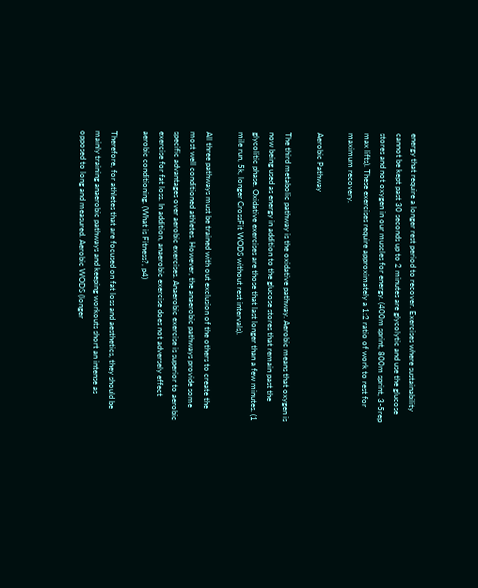energy that require a longer rest period to recover. Exercises where sustainability cannot be kept past 30 seconds up to 2 minutes are glycolytic and use the glucose stores and not oxygen in our muscles for energy. (400m sprint, 800m sprint, 3-5rep max lifts). These exercises require approximately a 1:2 ratio of work to rest for maximum recovery.

Aerobic Pathway

The third metabolic pathway is the oxidative pathway. Aerobic means that oxygen is now being used as energy in addition to the glucose stores that remain past the glycolitic phase. Oxidative exercises are those that last longer than a few minutes. (1 mile run, 5k, longer CrossFit WODS without rest intervals).

All three pathways must be trained with out exclusion of the others to create the most well conditioned athletes. However, the anaerobic pathways provide some specific advantages over aerobic exercises. Anaerobic exercise is superior to aerobic exercise for fat loss. In addition, anaerobic exercise does not adversely effect aerobic conditioning. (What is Fitness?, p4)

Therefore, for athletes that are focused on fat loss and aesthetics, they should be mainly training anaerobic pathways and keeping workouts short an intense as opposed to long and measured. Aerobic WODS (longer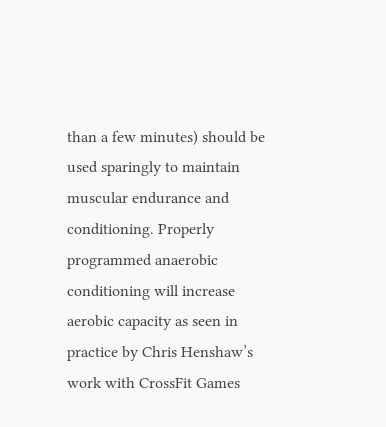than a few minutes) should be used sparingly to maintain muscular endurance and conditioning. Properly programmed anaerobic conditioning will increase aerobic capacity as seen in practice by Chris Henshaw’s work with CrossFit Games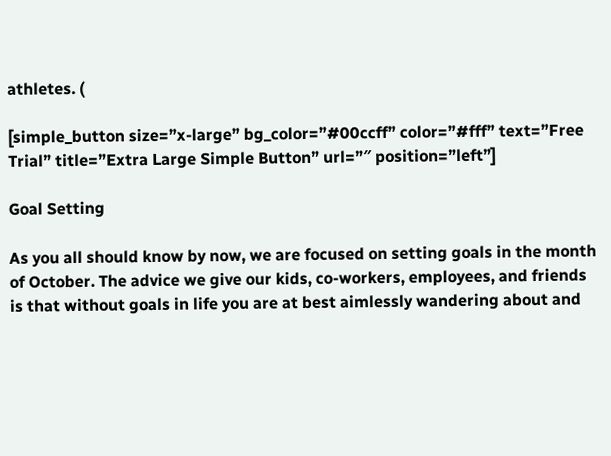athletes. (

[simple_button size=”x-large” bg_color=”#00ccff” color=”#fff” text=”Free Trial” title=”Extra Large Simple Button” url=”″ position=”left”]

Goal Setting

As you all should know by now, we are focused on setting goals in the month of October. The advice we give our kids, co-workers, employees, and friends is that without goals in life you are at best aimlessly wandering about and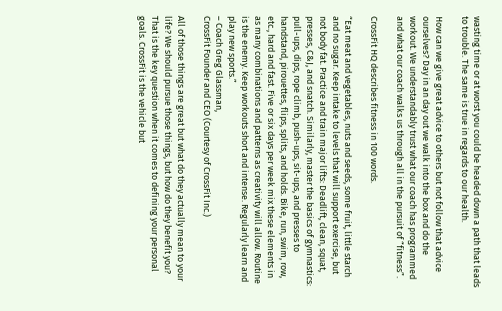wasting time or at worst you could be headed down a path that leads to trouble. The same is true in regards to our health.

How can we give great advice to others but not follow that advice ourselves? Day in an day out we walk into the box and do the workout. We understandably trust what our coach has programmed and what our coach walks us through all in the pursuit of “fitness”.

CrossFit HQ describes fitness in 100 words.

“Eat meat and vegetables, nuts and seeds, some fruit, little starch and no sugar. Keep intake to levels that will support exercise, but not body fat. Practice and train major lifts: Deadlift, clean, squat, presses, C&J, and snatch. Similarly, master the basics of gymnastics: pull-ups, dips, rope climb, push-ups, sit-ups, and presses to handstand, pirouettes, flips, splits, and holds. Bike, run, swim, row, etc., hard and fast. Five or six days per week mix these elements in as many combinations and patterns as creativity will allow. Routine is the enemy. Keep workouts short and intense. Regularly learn and play new sports.”
– Coach Greg Glassman,
CrossFit Founder and CEO (Courtesy of CrossFit Inc.)

All of those things are great but what do they actually mean to your life? We should pursue those things, but how do they benefit you? That is the key question when it comes to defining your personal goals. CrossFit is the vehicle but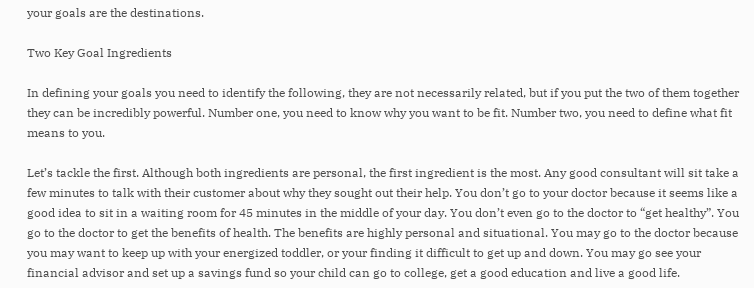your goals are the destinations.

Two Key Goal Ingredients

In defining your goals you need to identify the following, they are not necessarily related, but if you put the two of them together they can be incredibly powerful. Number one, you need to know why you want to be fit. Number two, you need to define what fit means to you.

Let’s tackle the first. Although both ingredients are personal, the first ingredient is the most. Any good consultant will sit take a few minutes to talk with their customer about why they sought out their help. You don’t go to your doctor because it seems like a good idea to sit in a waiting room for 45 minutes in the middle of your day. You don’t even go to the doctor to “get healthy”. You go to the doctor to get the benefits of health. The benefits are highly personal and situational. You may go to the doctor because you may want to keep up with your energized toddler, or your finding it difficult to get up and down. You may go see your financial advisor and set up a savings fund so your child can go to college, get a good education and live a good life.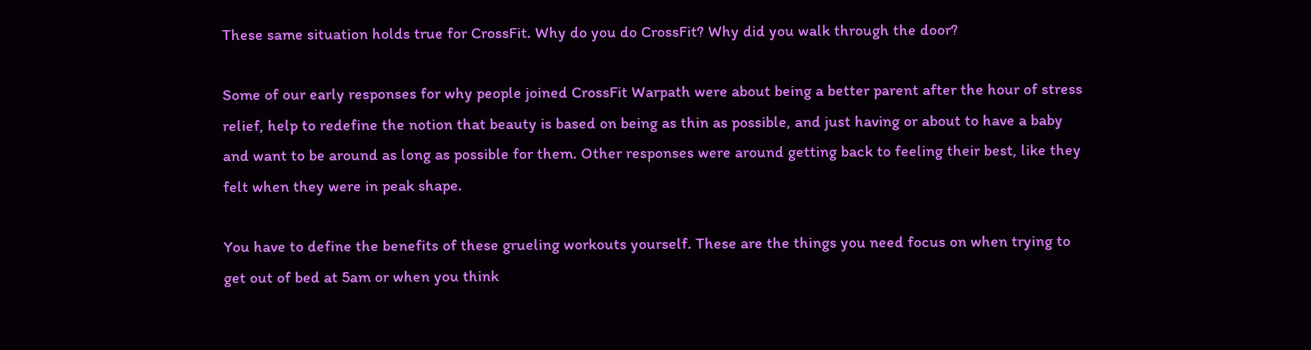These same situation holds true for CrossFit. Why do you do CrossFit? Why did you walk through the door?

Some of our early responses for why people joined CrossFit Warpath were about being a better parent after the hour of stress relief, help to redefine the notion that beauty is based on being as thin as possible, and just having or about to have a baby and want to be around as long as possible for them. Other responses were around getting back to feeling their best, like they felt when they were in peak shape.

You have to define the benefits of these grueling workouts yourself. These are the things you need focus on when trying to get out of bed at 5am or when you think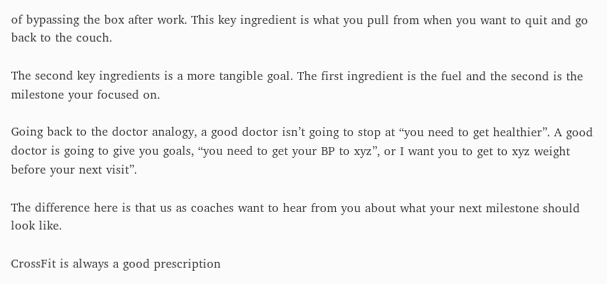of bypassing the box after work. This key ingredient is what you pull from when you want to quit and go back to the couch.

The second key ingredients is a more tangible goal. The first ingredient is the fuel and the second is the milestone your focused on.

Going back to the doctor analogy, a good doctor isn’t going to stop at “you need to get healthier”. A good doctor is going to give you goals, “you need to get your BP to xyz”, or I want you to get to xyz weight before your next visit”.

The difference here is that us as coaches want to hear from you about what your next milestone should look like.

CrossFit is always a good prescription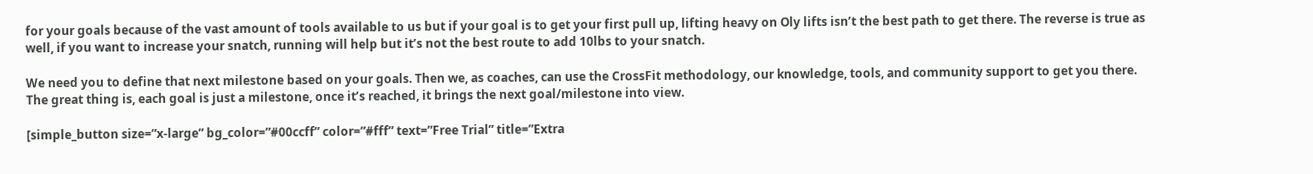for your goals because of the vast amount of tools available to us but if your goal is to get your first pull up, lifting heavy on Oly lifts isn’t the best path to get there. The reverse is true as well, if you want to increase your snatch, running will help but it’s not the best route to add 10lbs to your snatch.

We need you to define that next milestone based on your goals. Then we, as coaches, can use the CrossFit methodology, our knowledge, tools, and community support to get you there. The great thing is, each goal is just a milestone, once it’s reached, it brings the next goal/milestone into view.

[simple_button size=”x-large” bg_color=”#00ccff” color=”#fff” text=”Free Trial” title=”Extra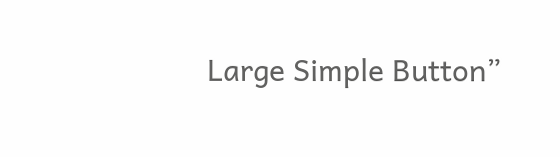Large Simple Button”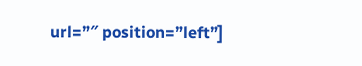url=”″ position=”left”]